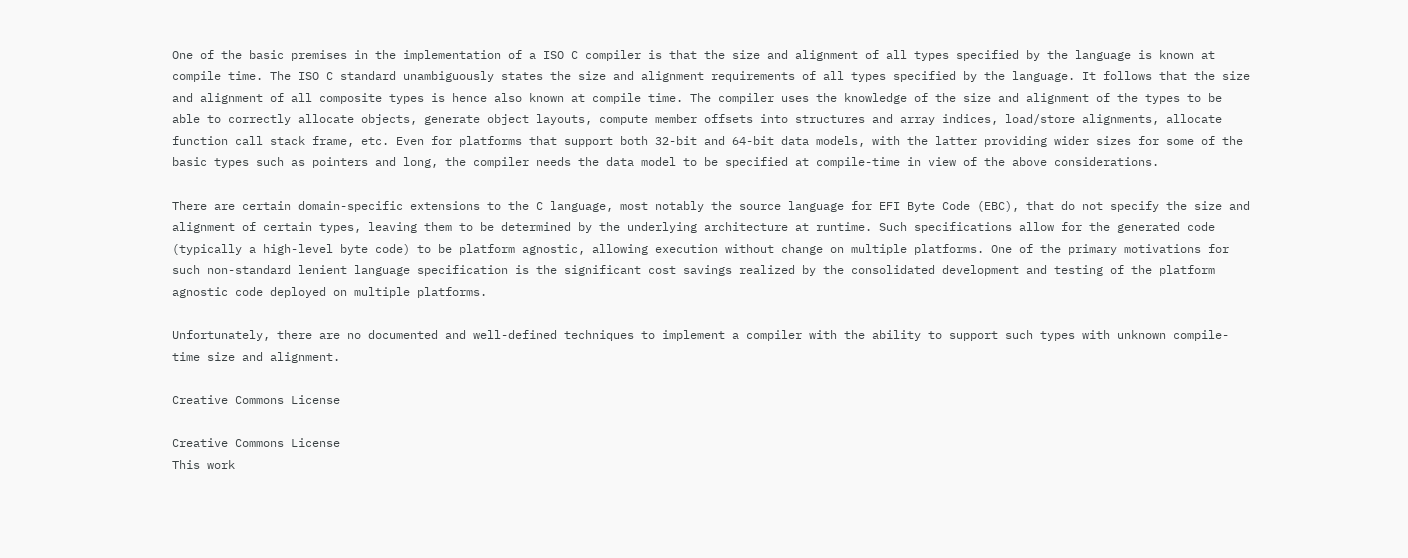One of the basic premises in the implementation of a ISO C compiler is that the size and alignment of all types specified by the language is known at compile time. The ISO C standard unambiguously states the size and alignment requirements of all types specified by the language. It follows that the size and alignment of all composite types is hence also known at compile time. The compiler uses the knowledge of the size and alignment of the types to be able to correctly allocate objects, generate object layouts, compute member offsets into structures and array indices, load/store alignments, allocate function call stack frame, etc. Even for platforms that support both 32-bit and 64-bit data models, with the latter providing wider sizes for some of the basic types such as pointers and long, the compiler needs the data model to be specified at compile-time in view of the above considerations.

There are certain domain-specific extensions to the C language, most notably the source language for EFI Byte Code (EBC), that do not specify the size and alignment of certain types, leaving them to be determined by the underlying architecture at runtime. Such specifications allow for the generated code (typically a high-level byte code) to be platform agnostic, allowing execution without change on multiple platforms. One of the primary motivations for such non-standard lenient language specification is the significant cost savings realized by the consolidated development and testing of the platform agnostic code deployed on multiple platforms.

Unfortunately, there are no documented and well-defined techniques to implement a compiler with the ability to support such types with unknown compile-time size and alignment.

Creative Commons License

Creative Commons License
This work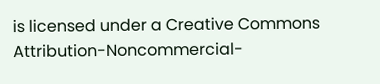is licensed under a Creative Commons Attribution-Noncommercial-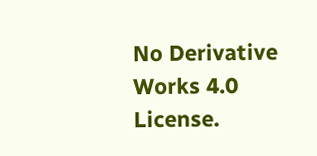No Derivative Works 4.0 License.